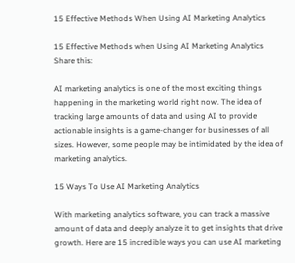15 Effective Methods When Using AI Marketing Analytics

15 Effective Methods when Using AI Marketing Analytics
Share this:

AI marketing analytics is one of the most exciting things happening in the marketing world right now. The idea of tracking large amounts of data and using AI to provide actionable insights is a game-changer for businesses of all sizes. However, some people may be intimidated by the idea of marketing analytics.

15 Ways To Use AI Marketing Analytics

With marketing analytics software, you can track a massive amount of data and deeply analyze it to get insights that drive growth. Here are 15 incredible ways you can use AI marketing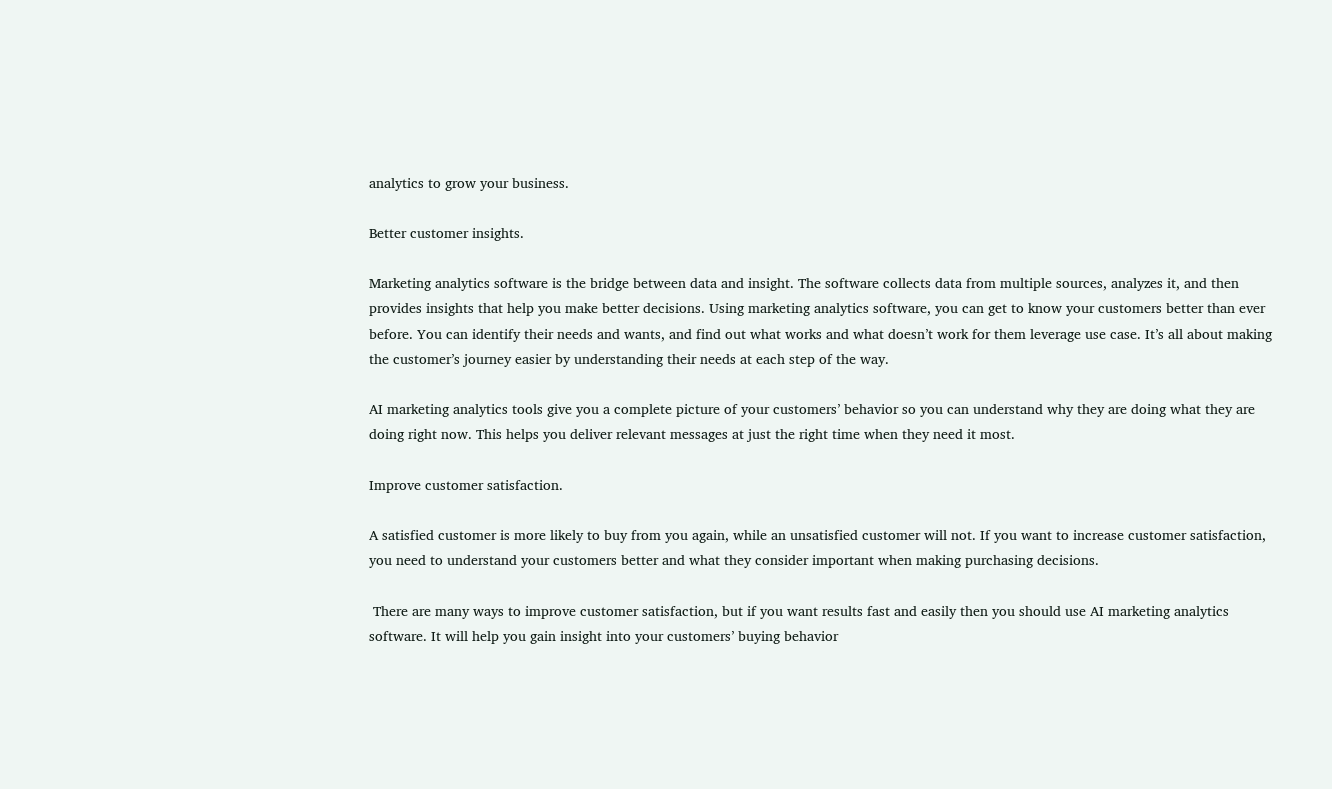analytics to grow your business.

Better customer insights.

Marketing analytics software is the bridge between data and insight. The software collects data from multiple sources, analyzes it, and then provides insights that help you make better decisions. Using marketing analytics software, you can get to know your customers better than ever before. You can identify their needs and wants, and find out what works and what doesn’t work for them leverage use case. It’s all about making the customer’s journey easier by understanding their needs at each step of the way.

AI marketing analytics tools give you a complete picture of your customers’ behavior so you can understand why they are doing what they are doing right now. This helps you deliver relevant messages at just the right time when they need it most.

Improve customer satisfaction.

A satisfied customer is more likely to buy from you again, while an unsatisfied customer will not. If you want to increase customer satisfaction, you need to understand your customers better and what they consider important when making purchasing decisions.

 There are many ways to improve customer satisfaction, but if you want results fast and easily then you should use AI marketing analytics software. It will help you gain insight into your customers’ buying behavior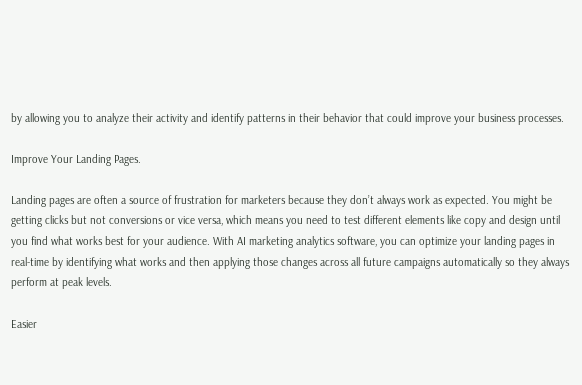by allowing you to analyze their activity and identify patterns in their behavior that could improve your business processes.

Improve Your Landing Pages.

Landing pages are often a source of frustration for marketers because they don’t always work as expected. You might be getting clicks but not conversions or vice versa, which means you need to test different elements like copy and design until you find what works best for your audience. With AI marketing analytics software, you can optimize your landing pages in real-time by identifying what works and then applying those changes across all future campaigns automatically so they always perform at peak levels.

Easier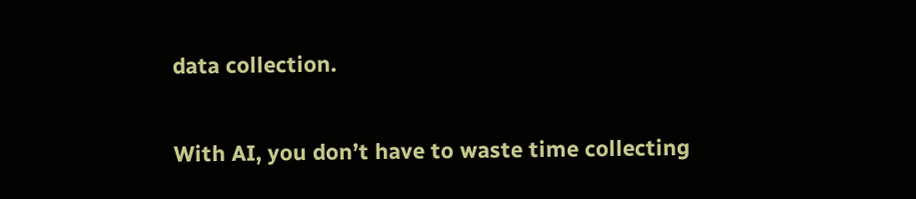data collection.

With AI, you don’t have to waste time collecting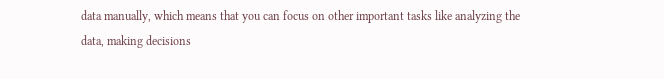data manually, which means that you can focus on other important tasks like analyzing the data, making decisions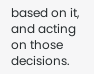based on it, and acting on those decisions.